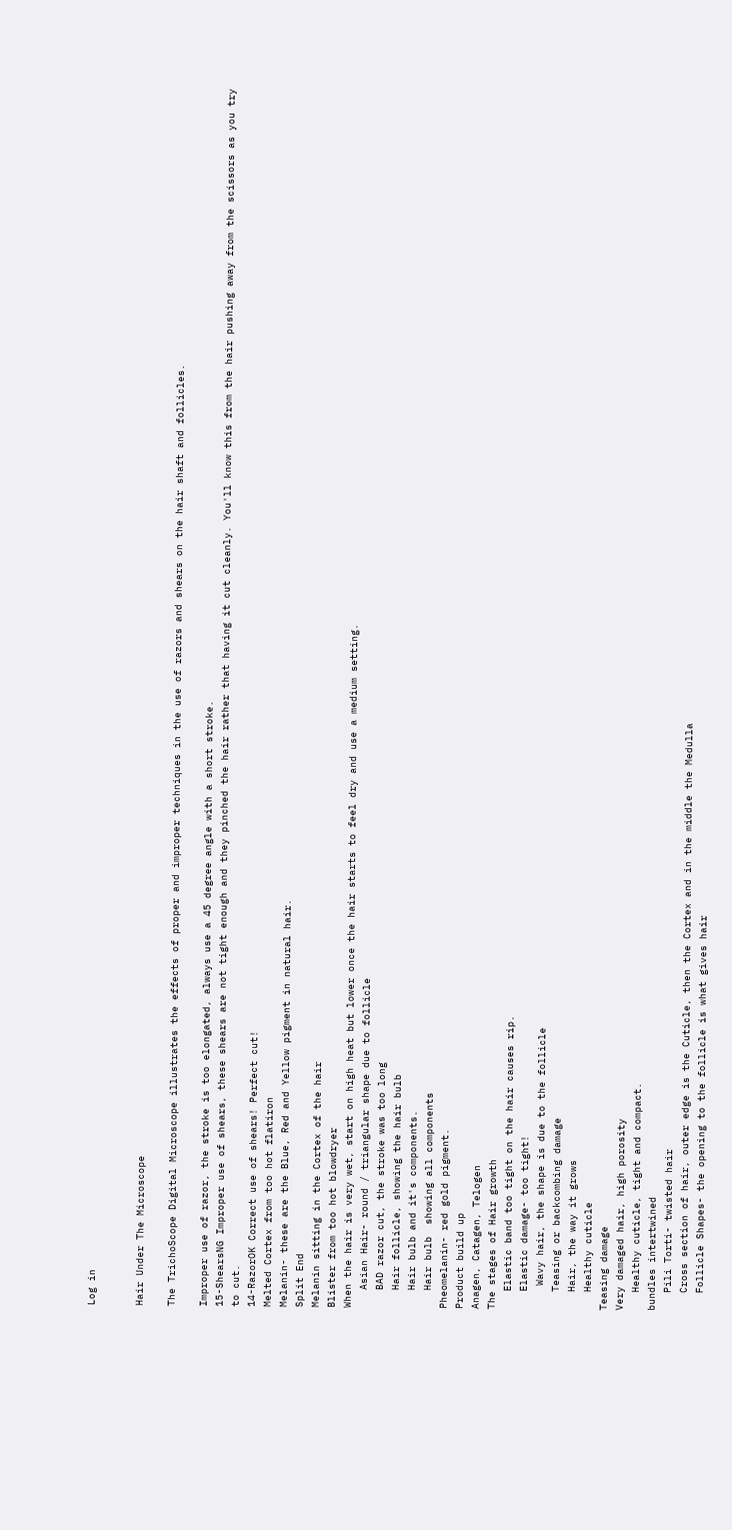Log in


Hair Under The Microscope

The TrichoScope Digital Microscope illustrates the effects of proper and improper techniques in the use of razors and shears on the hair shaft and follicles.

Improper use of razor, the stroke is too elongated, always use a 45 degree angle with a short stroke.
15-ShearsNG Improper use of shears, these shears are not tight enough and they pinched the hair rather that having it cut cleanly. You'll know this from the hair pushing away from the scissors as you try to cut.
14-RazorOK Correct use of shears! Perfect cut!
Melted Cortex from too hot flatiron
Melanin- these are the Blue, Red and Yellow pigment in natural hair.
Split End
Melanin sitting in the Cortex of the hair
Blister from too hot blowdryer
When the hair is very wet, start on high heat but lower once the hair starts to feel dry and use a medium setting.
   Asian Hair- round / triangular shape due to follicle
   BAD razor cut, the stroke was too long
   Hair follicle, showing the hair bulb
   Hair bulb and it's components.
   Hair bulb  showing all components
Pheomelanin- red gold pigment.
Product build up
Anagen, Catagen, Telogen
The stages of Hair growth
   Elastic band too tight on the hair causes rip.
   Elastic damage- too tight!
    Wavy hair, the shape is due to the follicle
   Teasing or backcombing damage
   Hair, the way it grows
   Healthy cuticle
Teasing damage
Very damaged hair, high porosity
   Healthy cuticle, tight and compact.
bundles intertwined
   Pili Torti- twisted hair
   Cross section of hair, outer edge is the Cuticle, then the Cortex and in the middle the Medulla
   Follicle Shapes- the opening to the follicle is what gives hair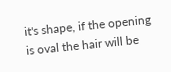it's shape, if the opening is oval the hair will be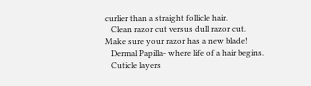curlier than a straight follicle hair.
   Clean razor cut versus dull razor cut.
Make sure your razor has a new blade!
   Dermal Papilla- where life of a hair begins.
   Cuticle layers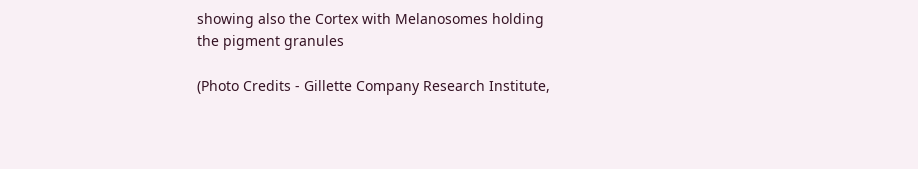showing also the Cortex with Melanosomes holding the pigment granules

(Photo Credits - Gillette Company Research Institute,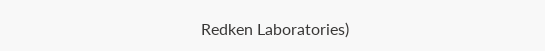Redken Laboratories)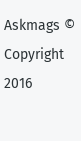Askmags © Copyright 2016